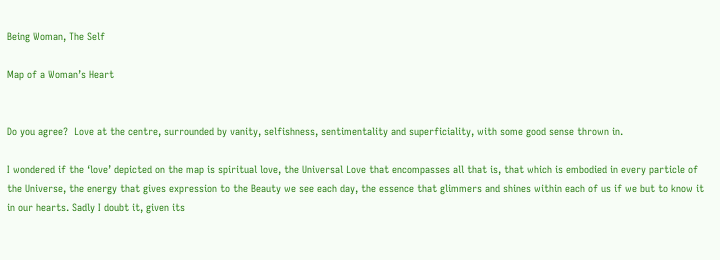Being Woman, The Self

Map of a Woman’s Heart


Do you agree?  Love at the centre, surrounded by vanity, selfishness, sentimentality and superficiality, with some good sense thrown in.

I wondered if the ‘love’ depicted on the map is spiritual love, the Universal Love that encompasses all that is, that which is embodied in every particle of the Universe, the energy that gives expression to the Beauty we see each day, the essence that glimmers and shines within each of us if we but to know it in our hearts. Sadly I doubt it, given its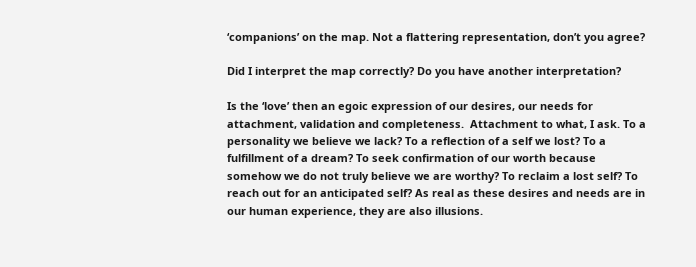‘companions’ on the map. Not a flattering representation, don’t you agree?

Did I interpret the map correctly? Do you have another interpretation?

Is the ‘love’ then an egoic expression of our desires, our needs for attachment, validation and completeness.  Attachment to what, I ask. To a personality we believe we lack? To a reflection of a self we lost? To a fulfillment of a dream? To seek confirmation of our worth because somehow we do not truly believe we are worthy? To reclaim a lost self? To reach out for an anticipated self? As real as these desires and needs are in our human experience, they are also illusions.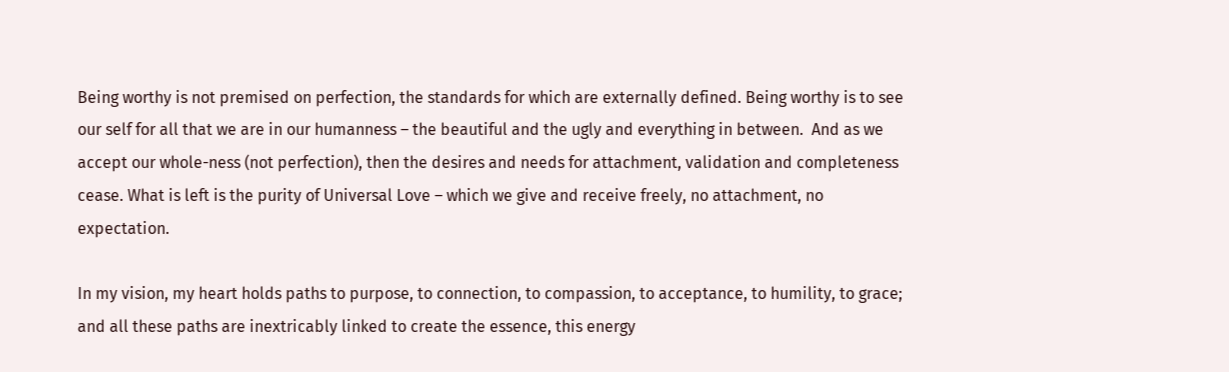Being worthy is not premised on perfection, the standards for which are externally defined. Being worthy is to see our self for all that we are in our humanness – the beautiful and the ugly and everything in between.  And as we accept our whole-ness (not perfection), then the desires and needs for attachment, validation and completeness cease. What is left is the purity of Universal Love – which we give and receive freely, no attachment, no expectation.

In my vision, my heart holds paths to purpose, to connection, to compassion, to acceptance, to humility, to grace; and all these paths are inextricably linked to create the essence, this energy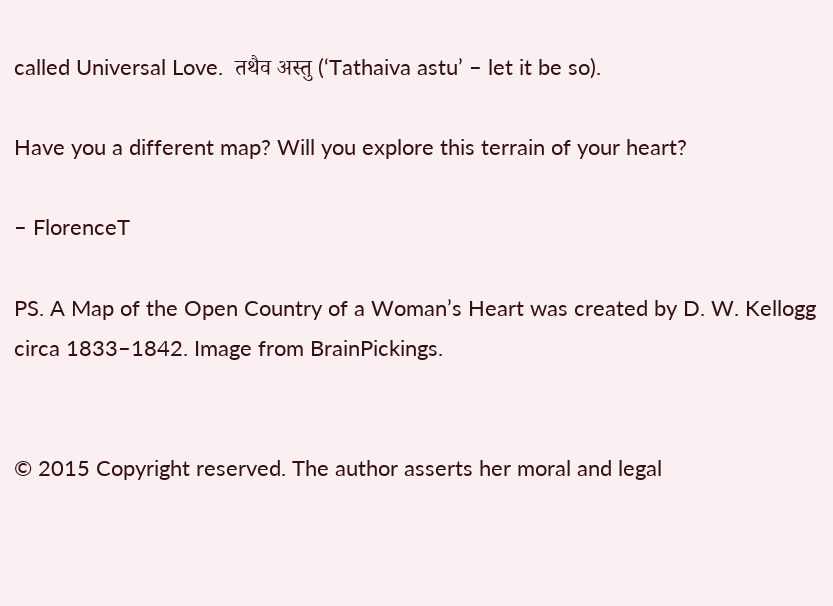called Universal Love.  तथैव अस्तु (‘Tathaiva astu’ – let it be so).

Have you a different map? Will you explore this terrain of your heart?

– FlorenceT

PS. A Map of the Open Country of a Woman’s Heart was created by D. W. Kellogg circa 1833–1842. Image from BrainPickings.


© 2015 Copyright reserved. The author asserts her moral and legal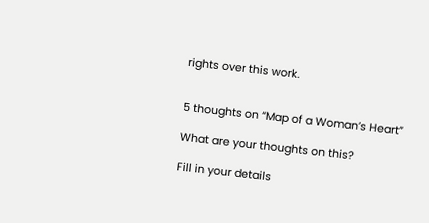rights over this work.


5 thoughts on “Map of a Woman’s Heart”

What are your thoughts on this?

Fill in your details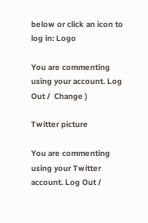below or click an icon to log in: Logo

You are commenting using your account. Log Out /  Change )

Twitter picture

You are commenting using your Twitter account. Log Out /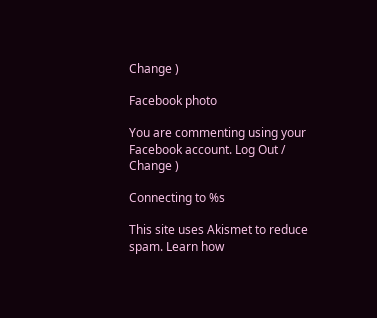Change )

Facebook photo

You are commenting using your Facebook account. Log Out /  Change )

Connecting to %s

This site uses Akismet to reduce spam. Learn how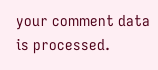your comment data is processed.